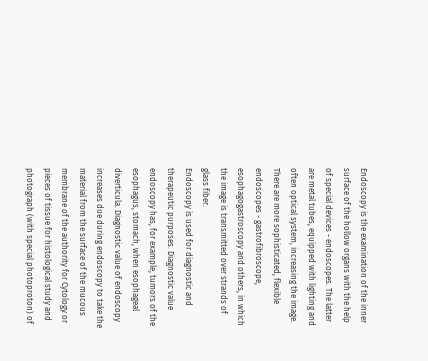Endoscopy is the examination of the inner surface of the hollow organs with the help of special devices - endoscopes. The latter are metal tubes, equipped with lighting and often optical system, increasing the image. There are more sophisticated, flexible endoscopes - gastrofibroscope, esophagogastroscopy and others, in which the image is transmitted over strands of glass fiber.
Endoscopy is used for diagnostic and therapeutic purposes. Diagnostic value endoscopy has, for example, tumors of the esophagus, stomach, when esophageal diverticula. Diagnostic value of endoscopy increases due during endoscopy to take the material from the surface of the mucous membrane of the authority for Cytology or pieces of tissue for histological study and photograph (with special photoproton) of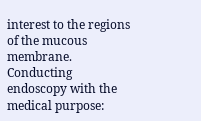interest to the regions of the mucous membrane. Conducting endoscopy with the medical purpose: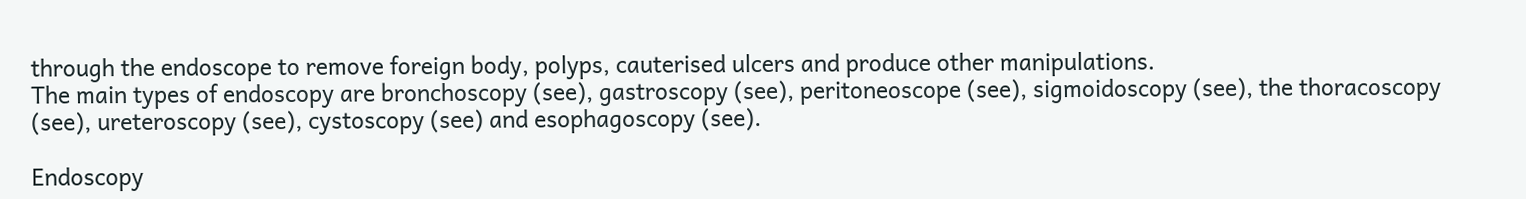through the endoscope to remove foreign body, polyps, cauterised ulcers and produce other manipulations.
The main types of endoscopy are bronchoscopy (see), gastroscopy (see), peritoneoscope (see), sigmoidoscopy (see), the thoracoscopy (see), ureteroscopy (see), cystoscopy (see) and esophagoscopy (see).

Endoscopy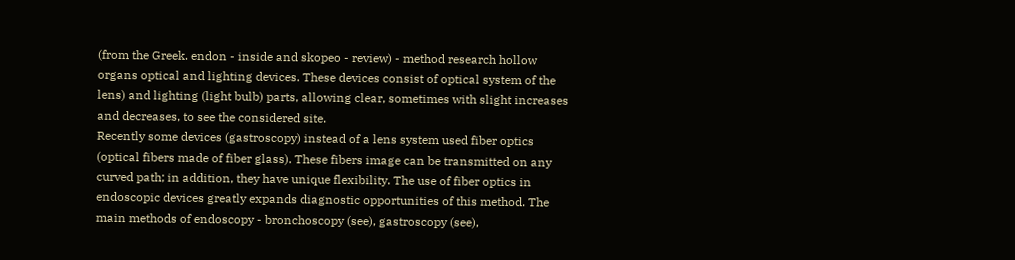(from the Greek. endon - inside and skopeo - review) - method research hollow organs optical and lighting devices. These devices consist of optical system of the lens) and lighting (light bulb) parts, allowing clear, sometimes with slight increases and decreases, to see the considered site.
Recently some devices (gastroscopy) instead of a lens system used fiber optics (optical fibers made of fiber glass). These fibers image can be transmitted on any curved path; in addition, they have unique flexibility. The use of fiber optics in endoscopic devices greatly expands diagnostic opportunities of this method. The main methods of endoscopy - bronchoscopy (see), gastroscopy (see),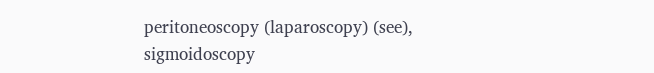peritoneoscopy (laparoscopy) (see), sigmoidoscopy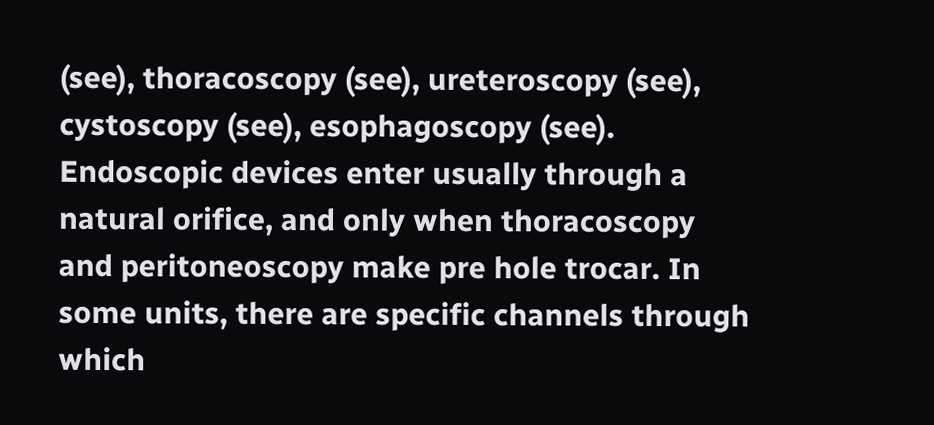(see), thoracoscopy (see), ureteroscopy (see), cystoscopy (see), esophagoscopy (see). Endoscopic devices enter usually through a natural orifice, and only when thoracoscopy and peritoneoscopy make pre hole trocar. In some units, there are specific channels through which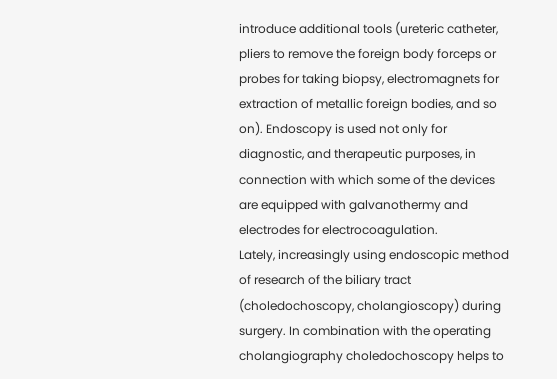introduce additional tools (ureteric catheter, pliers to remove the foreign body forceps or probes for taking biopsy, electromagnets for extraction of metallic foreign bodies, and so on). Endoscopy is used not only for diagnostic, and therapeutic purposes, in connection with which some of the devices are equipped with galvanothermy and electrodes for electrocoagulation.
Lately, increasingly using endoscopic method of research of the biliary tract (choledochoscopy, cholangioscopy) during surgery. In combination with the operating cholangiography choledochoscopy helps to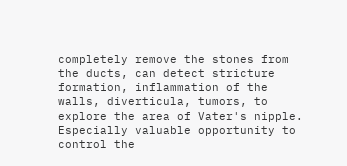completely remove the stones from the ducts, can detect stricture formation, inflammation of the walls, diverticula, tumors, to explore the area of Vater's nipple. Especially valuable opportunity to control the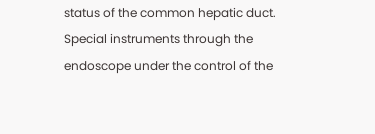status of the common hepatic duct. Special instruments through the endoscope under the control of the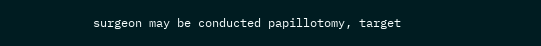surgeon may be conducted papillotomy, target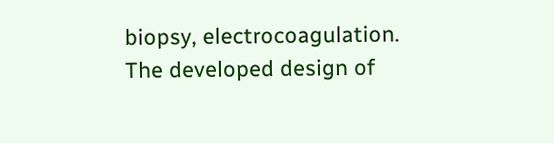biopsy, electrocoagulation. The developed design of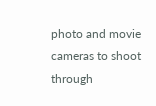photo and movie cameras to shoot through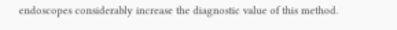endoscopes considerably increase the diagnostic value of this method.